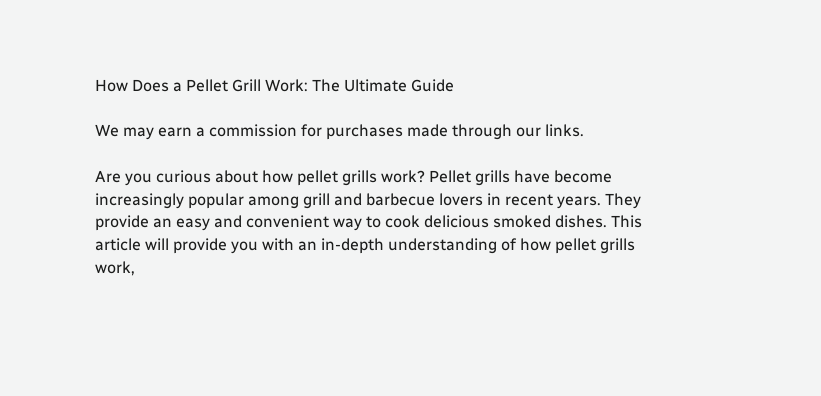How Does a Pellet Grill Work: The Ultimate Guide

We may earn a commission for purchases made through our links.

Are you curious about how pellet grills work? Pellet grills have become increasingly popular among grill and barbecue lovers in recent years. They provide an easy and convenient way to cook delicious smoked dishes. This article will provide you with an in-depth understanding of how pellet grills work,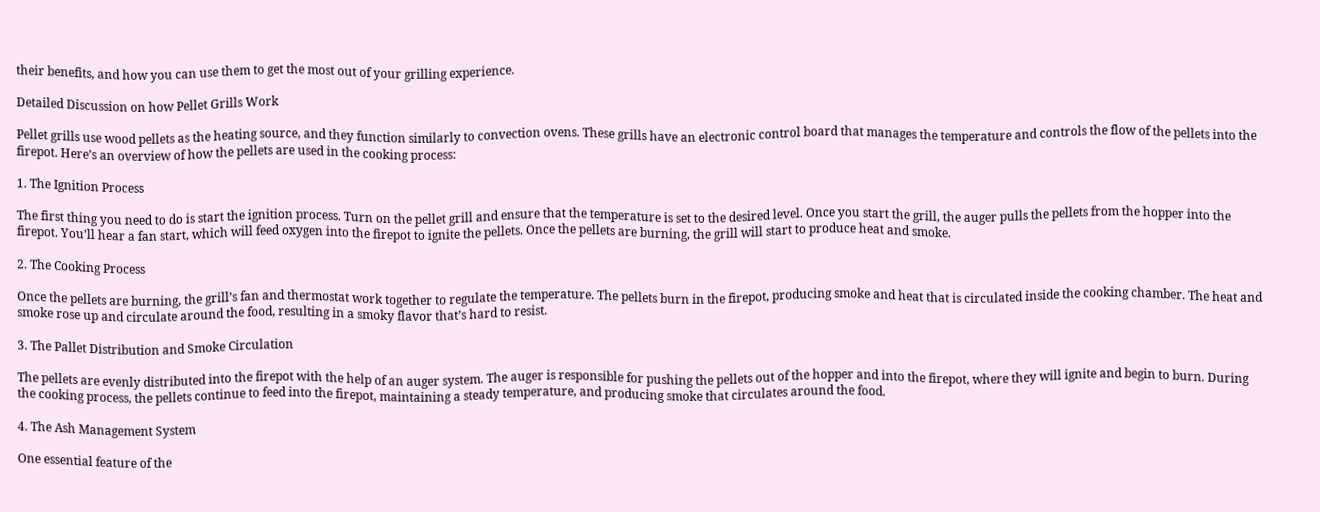their benefits, and how you can use them to get the most out of your grilling experience.

Detailed Discussion on how Pellet Grills Work

Pellet grills use wood pellets as the heating source, and they function similarly to convection ovens. These grills have an electronic control board that manages the temperature and controls the flow of the pellets into the firepot. Here’s an overview of how the pellets are used in the cooking process:

1. The Ignition Process

The first thing you need to do is start the ignition process. Turn on the pellet grill and ensure that the temperature is set to the desired level. Once you start the grill, the auger pulls the pellets from the hopper into the firepot. You’ll hear a fan start, which will feed oxygen into the firepot to ignite the pellets. Once the pellets are burning, the grill will start to produce heat and smoke.

2. The Cooking Process

Once the pellets are burning, the grill’s fan and thermostat work together to regulate the temperature. The pellets burn in the firepot, producing smoke and heat that is circulated inside the cooking chamber. The heat and smoke rose up and circulate around the food, resulting in a smoky flavor that’s hard to resist.

3. The Pallet Distribution and Smoke Circulation

The pellets are evenly distributed into the firepot with the help of an auger system. The auger is responsible for pushing the pellets out of the hopper and into the firepot, where they will ignite and begin to burn. During the cooking process, the pellets continue to feed into the firepot, maintaining a steady temperature, and producing smoke that circulates around the food.

4. The Ash Management System

One essential feature of the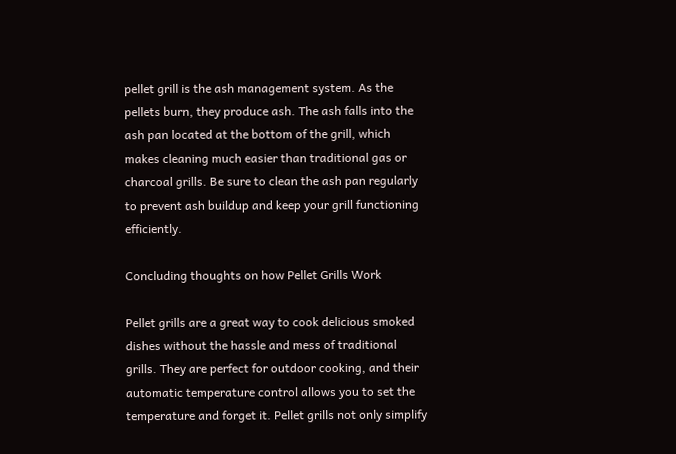pellet grill is the ash management system. As the pellets burn, they produce ash. The ash falls into the ash pan located at the bottom of the grill, which makes cleaning much easier than traditional gas or charcoal grills. Be sure to clean the ash pan regularly to prevent ash buildup and keep your grill functioning efficiently.

Concluding thoughts on how Pellet Grills Work

Pellet grills are a great way to cook delicious smoked dishes without the hassle and mess of traditional grills. They are perfect for outdoor cooking, and their automatic temperature control allows you to set the temperature and forget it. Pellet grills not only simplify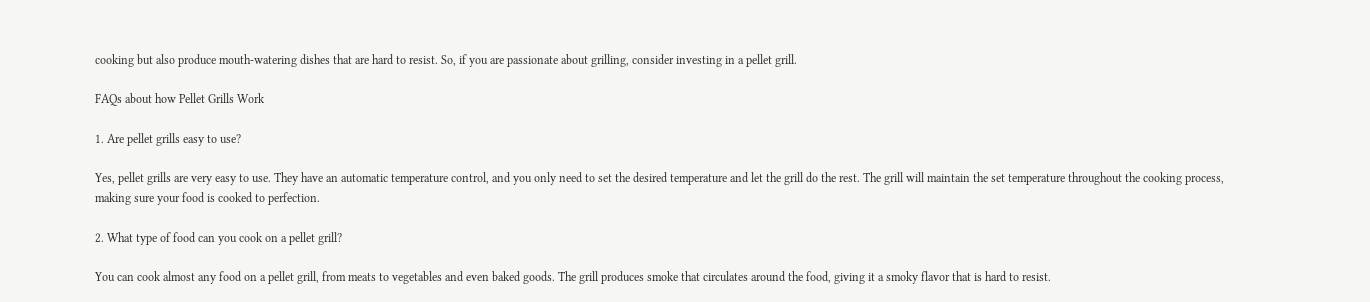cooking but also produce mouth-watering dishes that are hard to resist. So, if you are passionate about grilling, consider investing in a pellet grill.

FAQs about how Pellet Grills Work

1. Are pellet grills easy to use?

Yes, pellet grills are very easy to use. They have an automatic temperature control, and you only need to set the desired temperature and let the grill do the rest. The grill will maintain the set temperature throughout the cooking process, making sure your food is cooked to perfection.

2. What type of food can you cook on a pellet grill?

You can cook almost any food on a pellet grill, from meats to vegetables and even baked goods. The grill produces smoke that circulates around the food, giving it a smoky flavor that is hard to resist.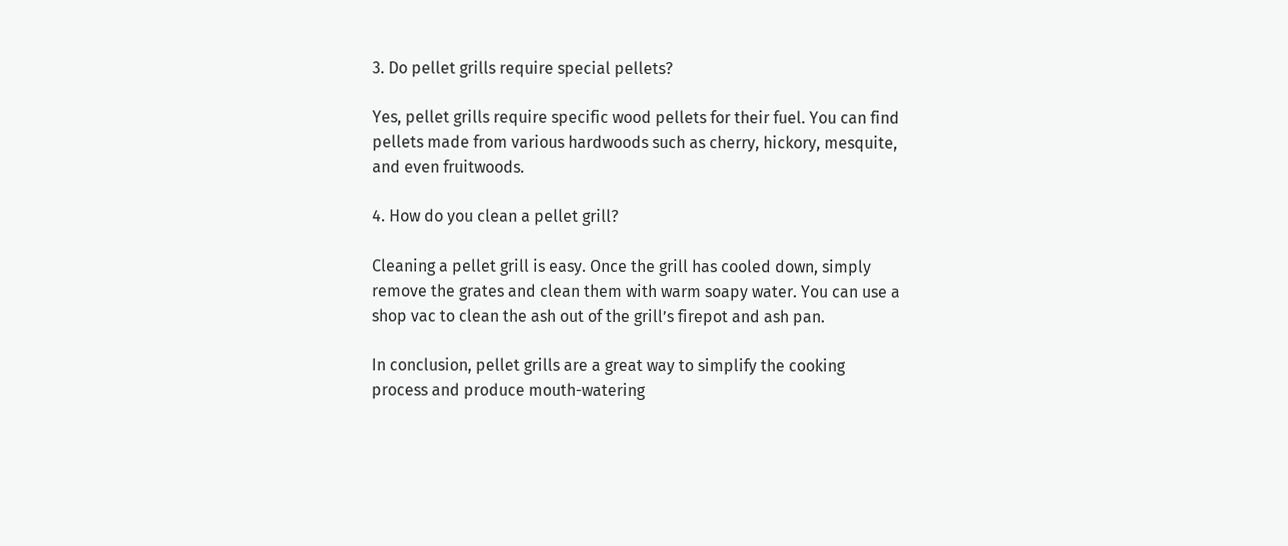3. Do pellet grills require special pellets?

Yes, pellet grills require specific wood pellets for their fuel. You can find pellets made from various hardwoods such as cherry, hickory, mesquite, and even fruitwoods.

4. How do you clean a pellet grill?

Cleaning a pellet grill is easy. Once the grill has cooled down, simply remove the grates and clean them with warm soapy water. You can use a shop vac to clean the ash out of the grill’s firepot and ash pan.

In conclusion, pellet grills are a great way to simplify the cooking process and produce mouth-watering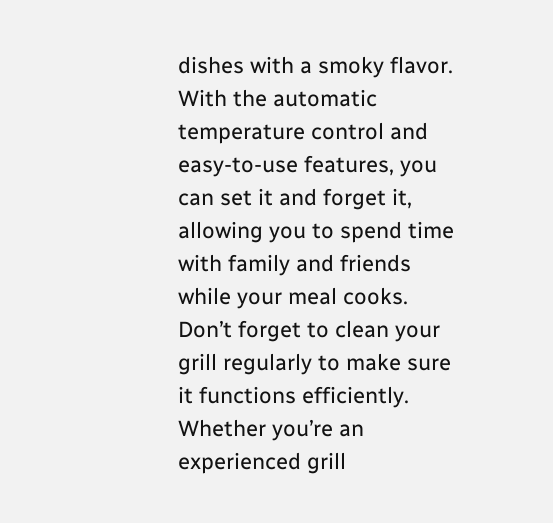dishes with a smoky flavor. With the automatic temperature control and easy-to-use features, you can set it and forget it, allowing you to spend time with family and friends while your meal cooks. Don’t forget to clean your grill regularly to make sure it functions efficiently. Whether you’re an experienced grill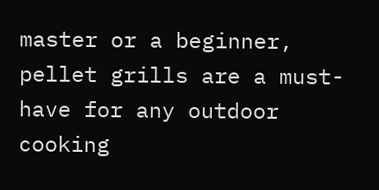master or a beginner, pellet grills are a must-have for any outdoor cooking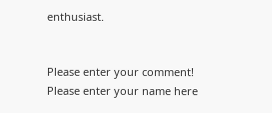enthusiast.


Please enter your comment!
Please enter your name here